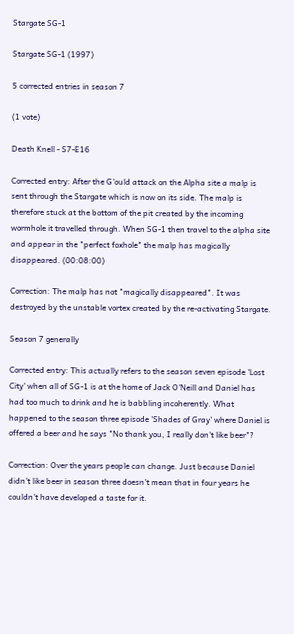Stargate SG-1

Stargate SG-1 (1997)

5 corrected entries in season 7

(1 vote)

Death Knell - S7-E16

Corrected entry: After the G'ould attack on the Alpha site a malp is sent through the Stargate which is now on its side. The malp is therefore stuck at the bottom of the pit created by the incoming wormhole it travelled through. When SG-1 then travel to the alpha site and appear in the "perfect foxhole" the malp has magically disappeared. (00:08:00)

Correction: The malp has not "magically disappeared". It was destroyed by the unstable vortex created by the re-activating Stargate.

Season 7 generally

Corrected entry: This actually refers to the season seven episode 'Lost City' when all of SG-1 is at the home of Jack O'Neill and Daniel has had too much to drink and he is babbling incoherently. What happened to the season three episode 'Shades of Gray' where Daniel is offered a beer and he says "No thank you, I really don't like beer"?

Correction: Over the years people can change. Just because Daniel didn't like beer in season three doesn't mean that in four years he couldn't have developed a taste for it.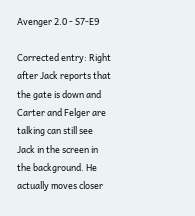Avenger 2.0 - S7-E9

Corrected entry: Right after Jack reports that the gate is down and Carter and Felger are talking can still see Jack in the screen in the background. He actually moves closer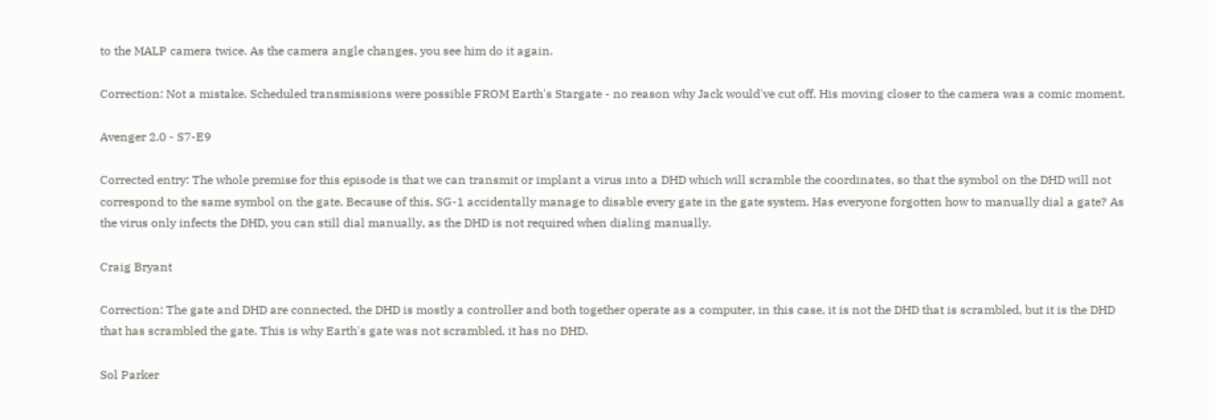to the MALP camera twice. As the camera angle changes, you see him do it again.

Correction: Not a mistake. Scheduled transmissions were possible FROM Earth's Stargate - no reason why Jack would've cut off. His moving closer to the camera was a comic moment.

Avenger 2.0 - S7-E9

Corrected entry: The whole premise for this episode is that we can transmit or implant a virus into a DHD which will scramble the coordinates, so that the symbol on the DHD will not correspond to the same symbol on the gate. Because of this, SG-1 accidentally manage to disable every gate in the gate system. Has everyone forgotten how to manually dial a gate? As the virus only infects the DHD, you can still dial manually, as the DHD is not required when dialing manually.

Craig Bryant

Correction: The gate and DHD are connected, the DHD is mostly a controller and both together operate as a computer, in this case, it is not the DHD that is scrambled, but it is the DHD that has scrambled the gate. This is why Earth's gate was not scrambled, it has no DHD.

Sol Parker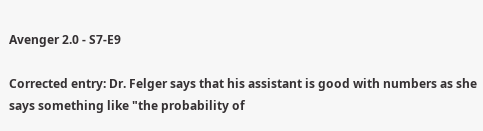Avenger 2.0 - S7-E9

Corrected entry: Dr. Felger says that his assistant is good with numbers as she says something like "the probability of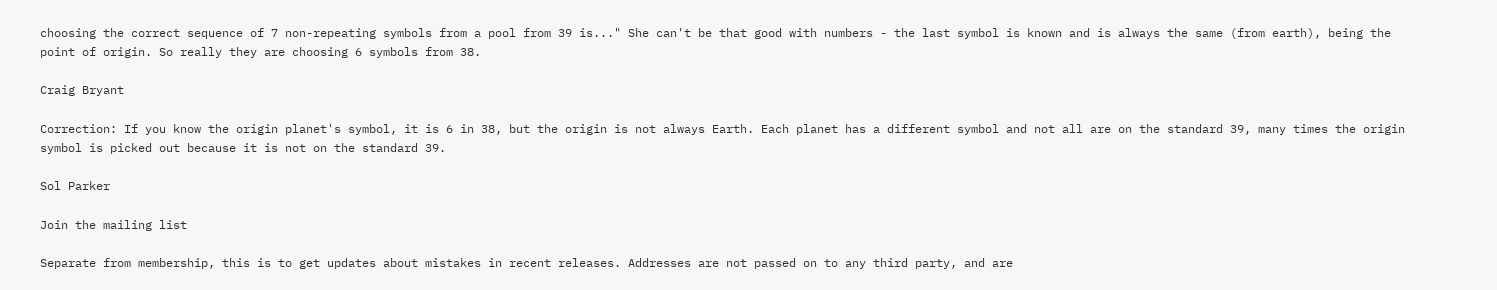choosing the correct sequence of 7 non-repeating symbols from a pool from 39 is..." She can't be that good with numbers - the last symbol is known and is always the same (from earth), being the point of origin. So really they are choosing 6 symbols from 38.

Craig Bryant

Correction: If you know the origin planet's symbol, it is 6 in 38, but the origin is not always Earth. Each planet has a different symbol and not all are on the standard 39, many times the origin symbol is picked out because it is not on the standard 39.

Sol Parker

Join the mailing list

Separate from membership, this is to get updates about mistakes in recent releases. Addresses are not passed on to any third party, and are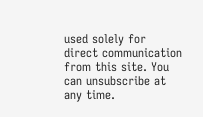used solely for direct communication from this site. You can unsubscribe at any time.